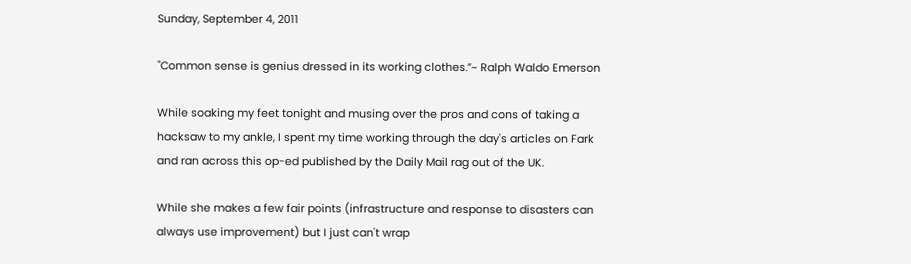Sunday, September 4, 2011

"Common sense is genius dressed in its working clothes.”~ Ralph Waldo Emerson

While soaking my feet tonight and musing over the pros and cons of taking a hacksaw to my ankle, I spent my time working through the day's articles on Fark and ran across this op-ed published by the Daily Mail rag out of the UK.

While she makes a few fair points (infrastructure and response to disasters can always use improvement) but I just can't wrap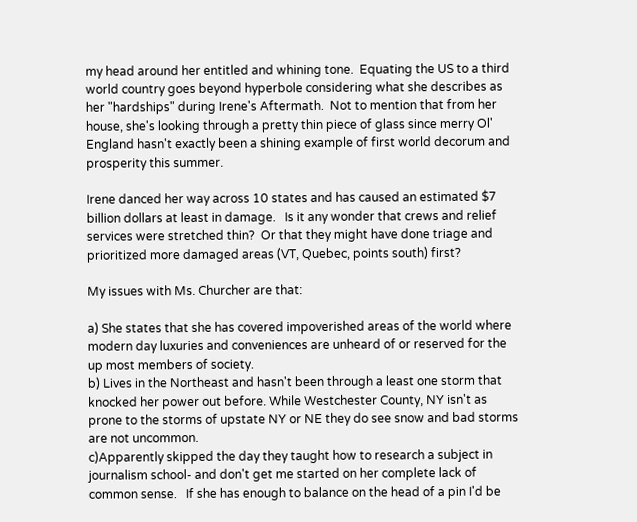my head around her entitled and whining tone.  Equating the US to a third world country goes beyond hyperbole considering what she describes as her "hardships" during Irene's Aftermath.  Not to mention that from her house, she's looking through a pretty thin piece of glass since merry Ol' England hasn't exactly been a shining example of first world decorum and prosperity this summer.

Irene danced her way across 10 states and has caused an estimated $7 billion dollars at least in damage.   Is it any wonder that crews and relief services were stretched thin?  Or that they might have done triage and prioritized more damaged areas (VT, Quebec, points south) first?

My issues with Ms. Churcher are that:

a) She states that she has covered impoverished areas of the world where modern day luxuries and conveniences are unheard of or reserved for the up most members of society.
b) Lives in the Northeast and hasn't been through a least one storm that knocked her power out before. While Westchester County, NY isn't as prone to the storms of upstate NY or NE they do see snow and bad storms are not uncommon.
c)Apparently skipped the day they taught how to research a subject in journalism school- and don't get me started on her complete lack of common sense.   If she has enough to balance on the head of a pin I'd be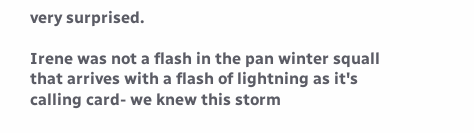very surprised.

Irene was not a flash in the pan winter squall that arrives with a flash of lightning as it's calling card- we knew this storm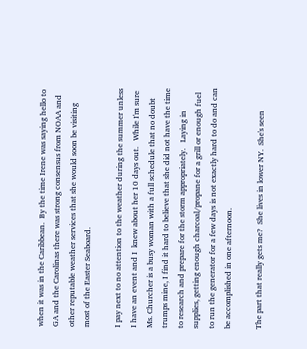when it was in the Caribbean.  By the time Irene was saying hello to GA and the Carolinas there was strong consensus from NOAA and other reputable weather services that she would soon be visiting most of the Easter Seaboard.

I pay next to no attention to the weather during the summer unless I have an event and I  knew about her 10 days out.   While I'm sure Ms. Churcher is a busy woman with a full schedule that no doubt trumps mine, I find it hard to believe that she did not have the time to research and prepare for the storm appropriately.   Laying in supplies, getting enough charcoal/propane for a grill or enough fuel to run the generator for a few days is not exactly hard to do and can be accomplished in one afternoon.

The part that really gets me?  She lives in lower NY.  She's seen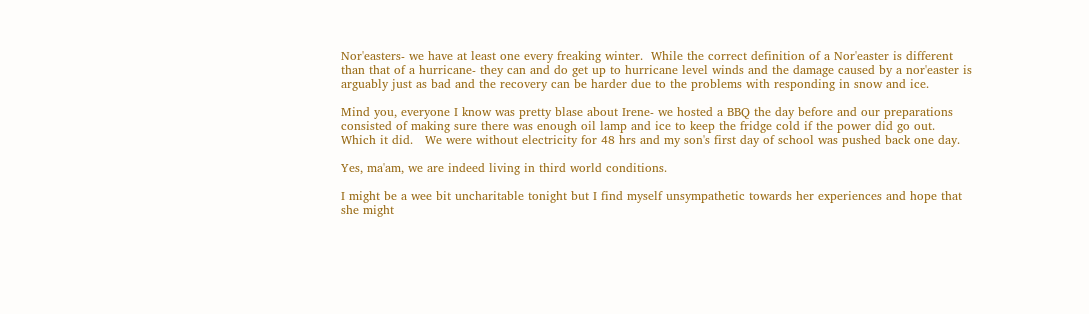Nor'easters- we have at least one every freaking winter.  While the correct definition of a Nor'easter is different than that of a hurricane- they can and do get up to hurricane level winds and the damage caused by a nor'easter is arguably just as bad and the recovery can be harder due to the problems with responding in snow and ice.

Mind you, everyone I know was pretty blase about Irene- we hosted a BBQ the day before and our preparations consisted of making sure there was enough oil lamp and ice to keep the fridge cold if the power did go out.  Which it did.   We were without electricity for 48 hrs and my son's first day of school was pushed back one day.

Yes, ma'am, we are indeed living in third world conditions.

I might be a wee bit uncharitable tonight but I find myself unsympathetic towards her experiences and hope that she might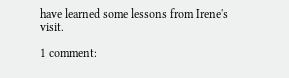have learned some lessons from Irene's visit.

1 comment: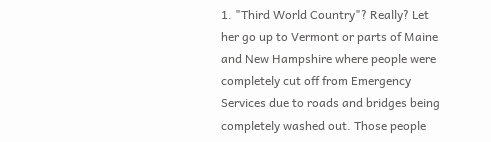1. "Third World Country"? Really? Let her go up to Vermont or parts of Maine and New Hampshire where people were completely cut off from Emergency Services due to roads and bridges being completely washed out. Those people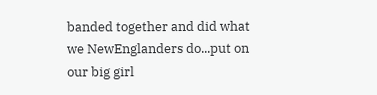banded together and did what we NewEnglanders do...put on our big girl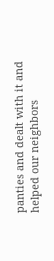panties and dealt with it and helped our neighbors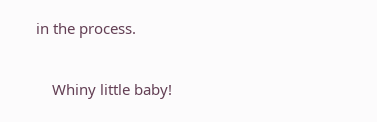in the process.

    Whiny little baby!